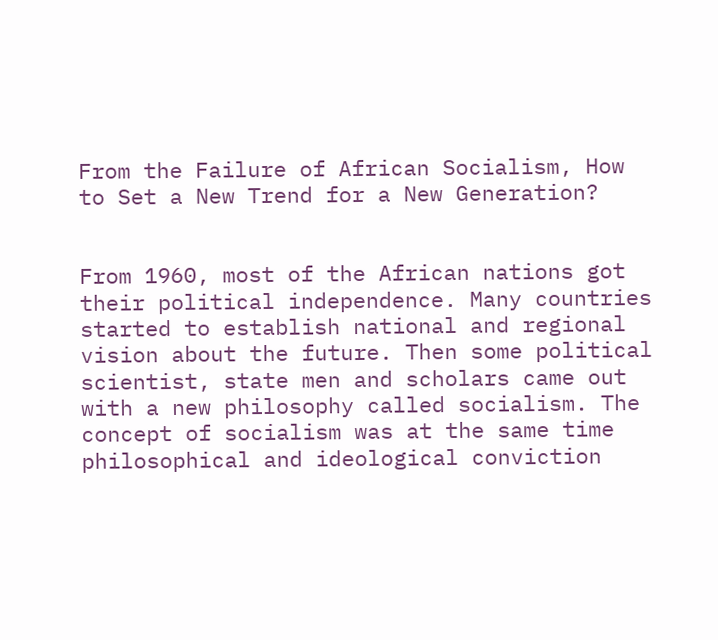From the Failure of African Socialism, How to Set a New Trend for a New Generation?


From 1960, most of the African nations got their political independence. Many countries started to establish national and regional vision about the future. Then some political scientist, state men and scholars came out with a new philosophy called socialism. The concept of socialism was at the same time philosophical and ideological conviction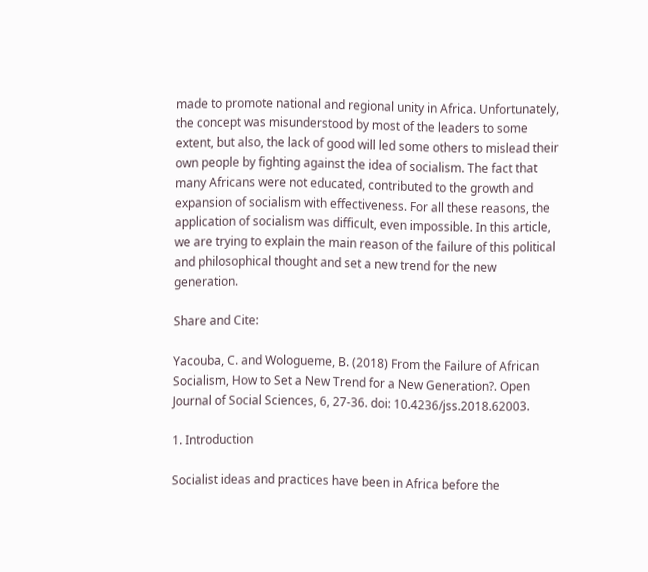made to promote national and regional unity in Africa. Unfortunately, the concept was misunderstood by most of the leaders to some extent, but also, the lack of good will led some others to mislead their own people by fighting against the idea of socialism. The fact that many Africans were not educated, contributed to the growth and expansion of socialism with effectiveness. For all these reasons, the application of socialism was difficult, even impossible. In this article, we are trying to explain the main reason of the failure of this political and philosophical thought and set a new trend for the new generation.

Share and Cite:

Yacouba, C. and Wologueme, B. (2018) From the Failure of African Socialism, How to Set a New Trend for a New Generation?. Open Journal of Social Sciences, 6, 27-36. doi: 10.4236/jss.2018.62003.

1. Introduction

Socialist ideas and practices have been in Africa before the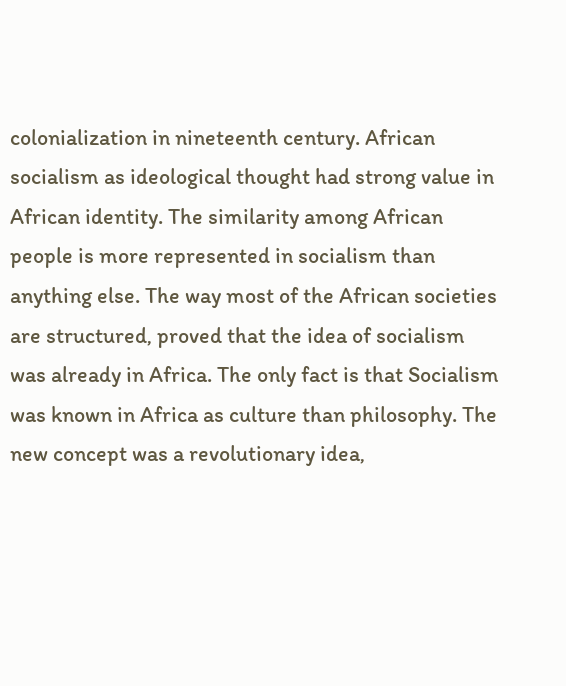colonialization in nineteenth century. African socialism as ideological thought had strong value in African identity. The similarity among African people is more represented in socialism than anything else. The way most of the African societies are structured, proved that the idea of socialism was already in Africa. The only fact is that Socialism was known in Africa as culture than philosophy. The new concept was a revolutionary idea,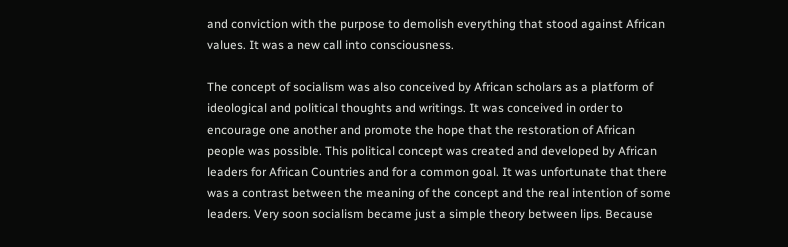and conviction with the purpose to demolish everything that stood against African values. It was a new call into consciousness.

The concept of socialism was also conceived by African scholars as a platform of ideological and political thoughts and writings. It was conceived in order to encourage one another and promote the hope that the restoration of African people was possible. This political concept was created and developed by African leaders for African Countries and for a common goal. It was unfortunate that there was a contrast between the meaning of the concept and the real intention of some leaders. Very soon socialism became just a simple theory between lips. Because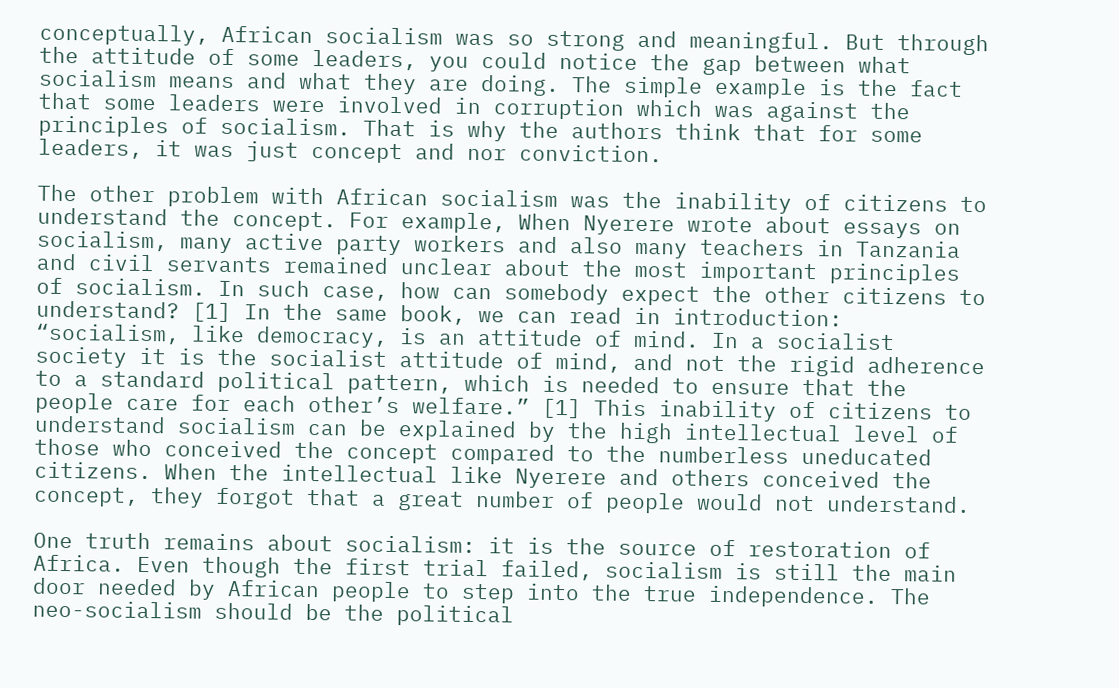conceptually, African socialism was so strong and meaningful. But through the attitude of some leaders, you could notice the gap between what socialism means and what they are doing. The simple example is the fact that some leaders were involved in corruption which was against the principles of socialism. That is why the authors think that for some leaders, it was just concept and nor conviction.

The other problem with African socialism was the inability of citizens to understand the concept. For example, When Nyerere wrote about essays on socialism, many active party workers and also many teachers in Tanzania and civil servants remained unclear about the most important principles of socialism. In such case, how can somebody expect the other citizens to understand? [1] In the same book, we can read in introduction: “socialism, like democracy, is an attitude of mind. In a socialist society it is the socialist attitude of mind, and not the rigid adherence to a standard political pattern, which is needed to ensure that the people care for each other’s welfare.” [1] This inability of citizens to understand socialism can be explained by the high intellectual level of those who conceived the concept compared to the numberless uneducated citizens. When the intellectual like Nyerere and others conceived the concept, they forgot that a great number of people would not understand.

One truth remains about socialism: it is the source of restoration of Africa. Even though the first trial failed, socialism is still the main door needed by African people to step into the true independence. The neo-socialism should be the political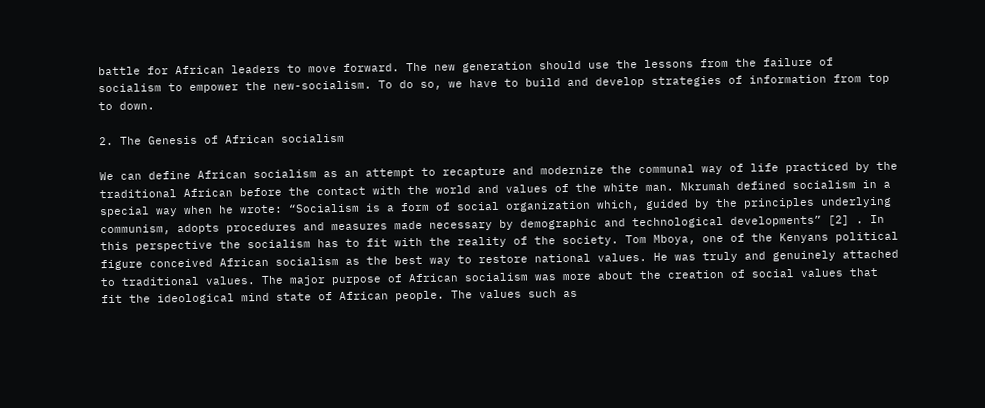battle for African leaders to move forward. The new generation should use the lessons from the failure of socialism to empower the new-socialism. To do so, we have to build and develop strategies of information from top to down.

2. The Genesis of African socialism

We can define African socialism as an attempt to recapture and modernize the communal way of life practiced by the traditional African before the contact with the world and values of the white man. Nkrumah defined socialism in a special way when he wrote: “Socialism is a form of social organization which, guided by the principles underlying communism, adopts procedures and measures made necessary by demographic and technological developments” [2] . In this perspective the socialism has to fit with the reality of the society. Tom Mboya, one of the Kenyans political figure conceived African socialism as the best way to restore national values. He was truly and genuinely attached to traditional values. The major purpose of African socialism was more about the creation of social values that fit the ideological mind state of African people. The values such as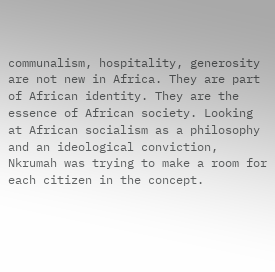communalism, hospitality, generosity are not new in Africa. They are part of African identity. They are the essence of African society. Looking at African socialism as a philosophy and an ideological conviction, Nkrumah was trying to make a room for each citizen in the concept.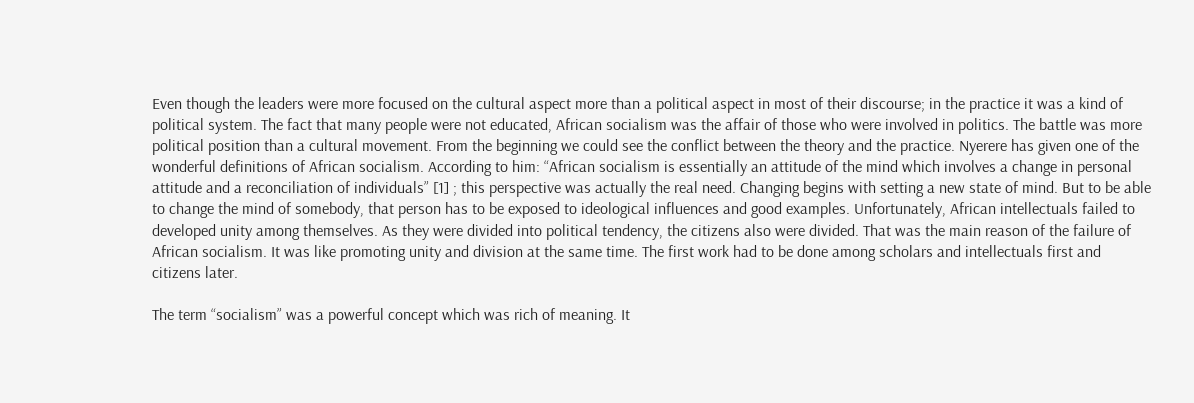Even though the leaders were more focused on the cultural aspect more than a political aspect in most of their discourse; in the practice it was a kind of political system. The fact that many people were not educated, African socialism was the affair of those who were involved in politics. The battle was more political position than a cultural movement. From the beginning we could see the conflict between the theory and the practice. Nyerere has given one of the wonderful definitions of African socialism. According to him: “African socialism is essentially an attitude of the mind which involves a change in personal attitude and a reconciliation of individuals” [1] ; this perspective was actually the real need. Changing begins with setting a new state of mind. But to be able to change the mind of somebody, that person has to be exposed to ideological influences and good examples. Unfortunately, African intellectuals failed to developed unity among themselves. As they were divided into political tendency, the citizens also were divided. That was the main reason of the failure of African socialism. It was like promoting unity and division at the same time. The first work had to be done among scholars and intellectuals first and citizens later.

The term “socialism” was a powerful concept which was rich of meaning. It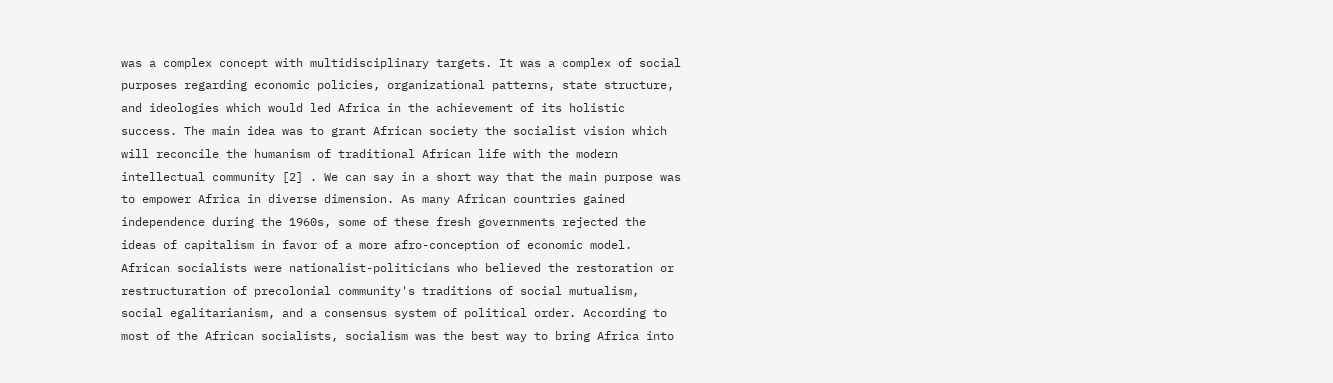was a complex concept with multidisciplinary targets. It was a complex of social purposes regarding economic policies, organizational patterns, state structure, and ideologies which would led Africa in the achievement of its holistic success. The main idea was to grant African society the socialist vision which will reconcile the humanism of traditional African life with the modern intellectual community [2] . We can say in a short way that the main purpose was to empower Africa in diverse dimension. As many African countries gained independence during the 1960s, some of these fresh governments rejected the ideas of capitalism in favor of a more afro-conception of economic model. African socialists were nationalist-politicians who believed the restoration or restructuration of precolonial community's traditions of social mutualism, social egalitarianism, and a consensus system of political order. According to most of the African socialists, socialism was the best way to bring Africa into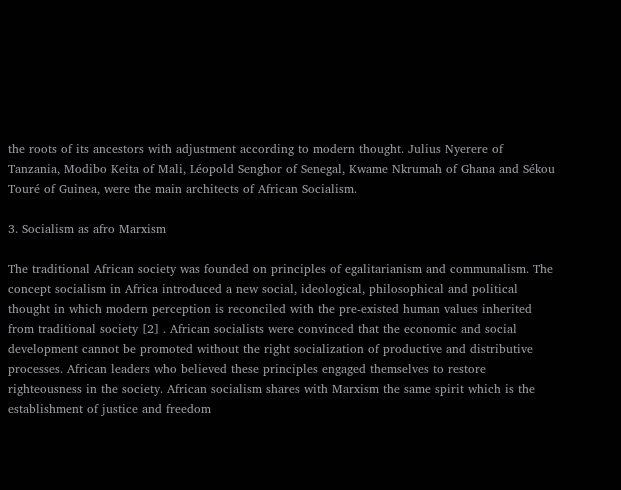the roots of its ancestors with adjustment according to modern thought. Julius Nyerere of Tanzania, Modibo Keita of Mali, Léopold Senghor of Senegal, Kwame Nkrumah of Ghana and Sékou Touré of Guinea, were the main architects of African Socialism.

3. Socialism as afro Marxism

The traditional African society was founded on principles of egalitarianism and communalism. The concept socialism in Africa introduced a new social, ideological, philosophical and political thought in which modern perception is reconciled with the pre-existed human values inherited from traditional society [2] . African socialists were convinced that the economic and social development cannot be promoted without the right socialization of productive and distributive processes. African leaders who believed these principles engaged themselves to restore righteousness in the society. African socialism shares with Marxism the same spirit which is the establishment of justice and freedom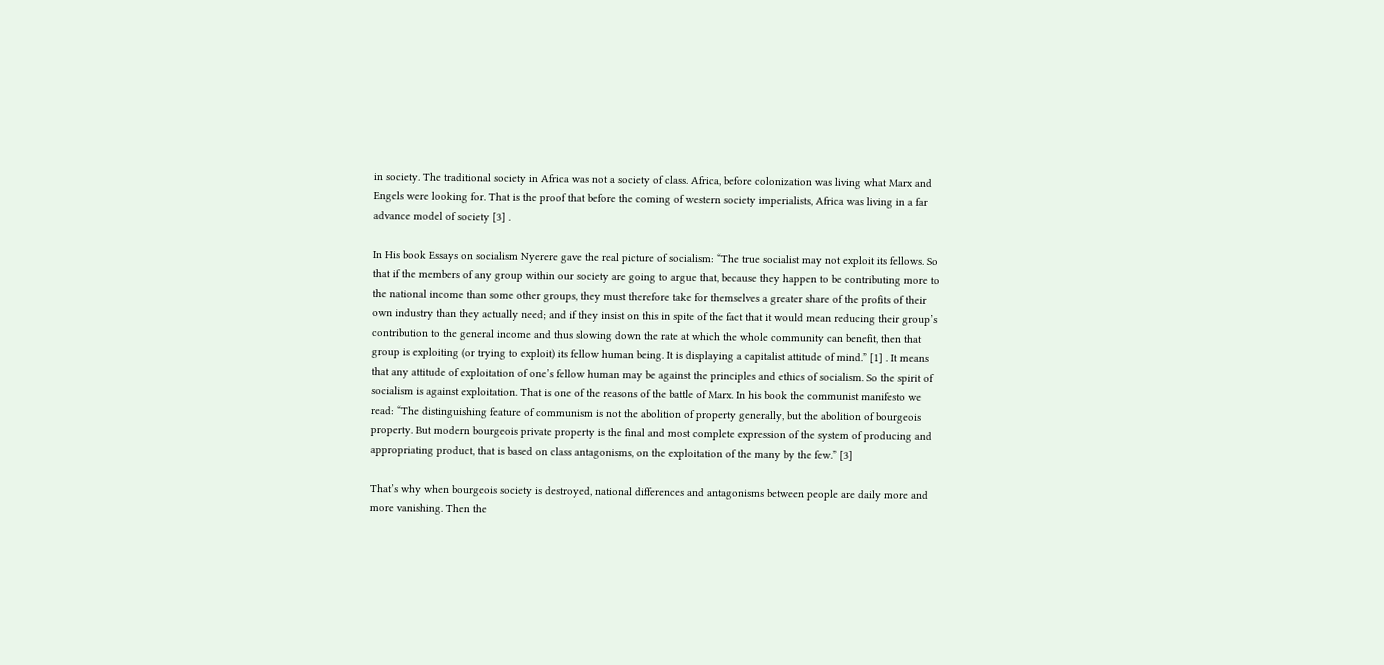in society. The traditional society in Africa was not a society of class. Africa, before colonization was living what Marx and Engels were looking for. That is the proof that before the coming of western society imperialists, Africa was living in a far advance model of society [3] .

In His book Essays on socialism Nyerere gave the real picture of socialism: “The true socialist may not exploit its fellows. So that if the members of any group within our society are going to argue that, because they happen to be contributing more to the national income than some other groups, they must therefore take for themselves a greater share of the profits of their own industry than they actually need; and if they insist on this in spite of the fact that it would mean reducing their group’s contribution to the general income and thus slowing down the rate at which the whole community can benefit, then that group is exploiting (or trying to exploit) its fellow human being. It is displaying a capitalist attitude of mind.” [1] . It means that any attitude of exploitation of one’s fellow human may be against the principles and ethics of socialism. So the spirit of socialism is against exploitation. That is one of the reasons of the battle of Marx. In his book the communist manifesto we read: “The distinguishing feature of communism is not the abolition of property generally, but the abolition of bourgeois property. But modern bourgeois private property is the final and most complete expression of the system of producing and appropriating product, that is based on class antagonisms, on the exploitation of the many by the few.” [3]

That’s why when bourgeois society is destroyed, national differences and antagonisms between people are daily more and more vanishing. Then the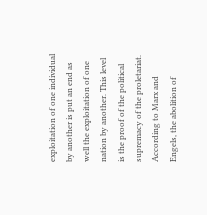exploitation of one individual by another is put an end as well the exploitation of one nation by another. This level is the proof of the political supremacy of the proletariat. According to Marx and Engels, the abolition of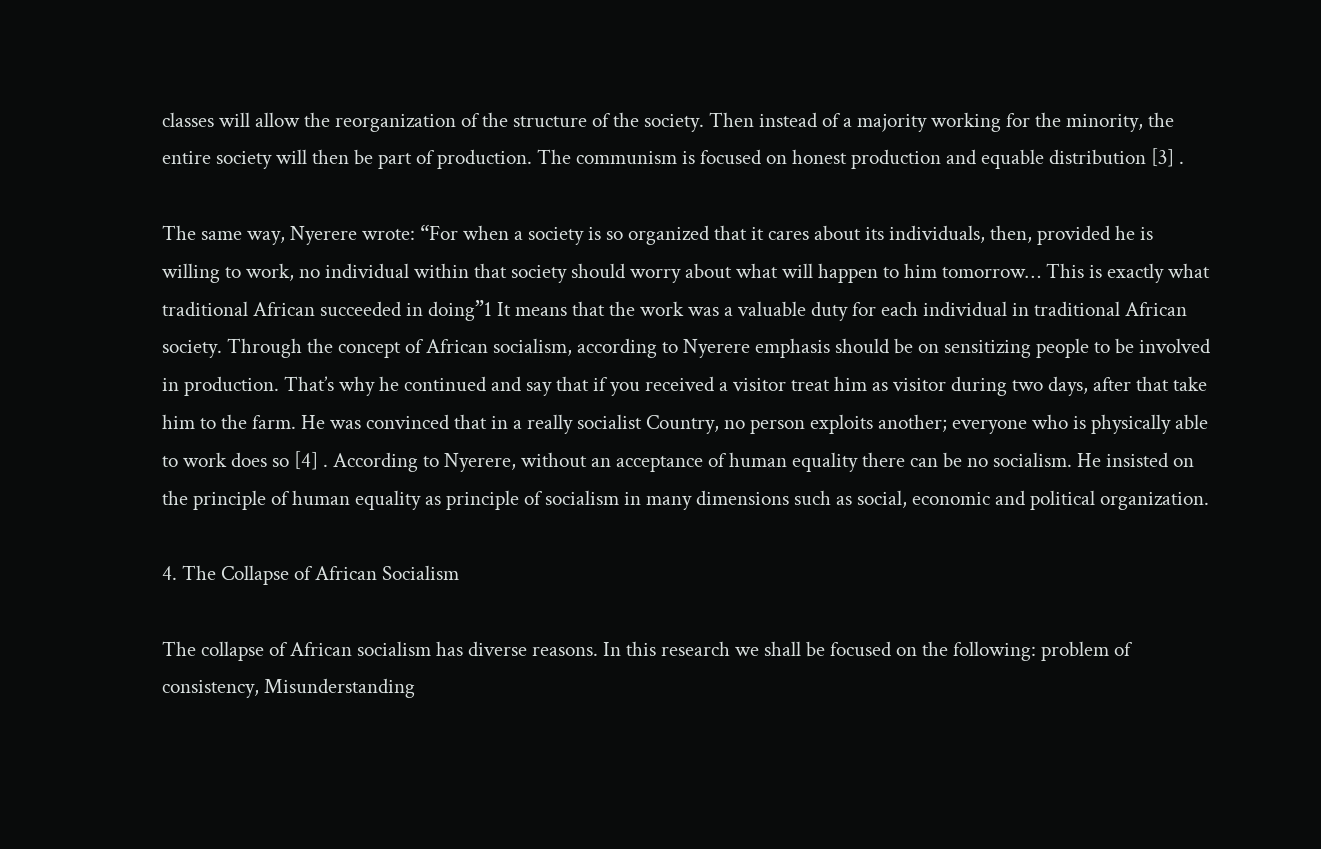classes will allow the reorganization of the structure of the society. Then instead of a majority working for the minority, the entire society will then be part of production. The communism is focused on honest production and equable distribution [3] .

The same way, Nyerere wrote: “For when a society is so organized that it cares about its individuals, then, provided he is willing to work, no individual within that society should worry about what will happen to him tomorrow… This is exactly what traditional African succeeded in doing”1 It means that the work was a valuable duty for each individual in traditional African society. Through the concept of African socialism, according to Nyerere emphasis should be on sensitizing people to be involved in production. That’s why he continued and say that if you received a visitor treat him as visitor during two days, after that take him to the farm. He was convinced that in a really socialist Country, no person exploits another; everyone who is physically able to work does so [4] . According to Nyerere, without an acceptance of human equality there can be no socialism. He insisted on the principle of human equality as principle of socialism in many dimensions such as social, economic and political organization.

4. The Collapse of African Socialism

The collapse of African socialism has diverse reasons. In this research we shall be focused on the following: problem of consistency, Misunderstanding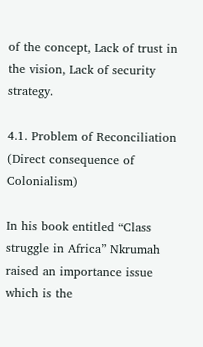of the concept, Lack of trust in the vision, Lack of security strategy.

4.1. Problem of Reconciliation (Direct consequence of Colonialism)

In his book entitled “Class struggle in Africa” Nkrumah raised an importance issue which is the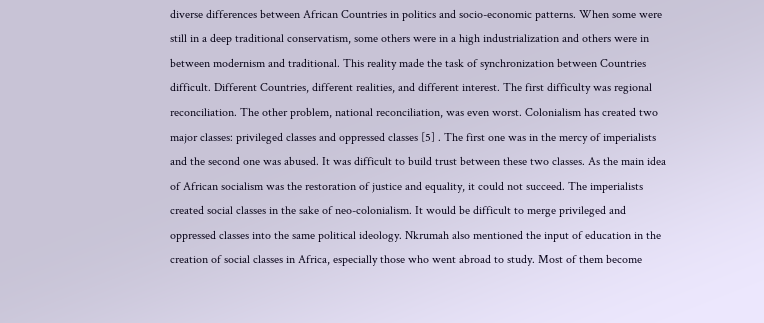diverse differences between African Countries in politics and socio-economic patterns. When some were still in a deep traditional conservatism, some others were in a high industrialization and others were in between modernism and traditional. This reality made the task of synchronization between Countries difficult. Different Countries, different realities, and different interest. The first difficulty was regional reconciliation. The other problem, national reconciliation, was even worst. Colonialism has created two major classes: privileged classes and oppressed classes [5] . The first one was in the mercy of imperialists and the second one was abused. It was difficult to build trust between these two classes. As the main idea of African socialism was the restoration of justice and equality, it could not succeed. The imperialists created social classes in the sake of neo-colonialism. It would be difficult to merge privileged and oppressed classes into the same political ideology. Nkrumah also mentioned the input of education in the creation of social classes in Africa, especially those who went abroad to study. Most of them become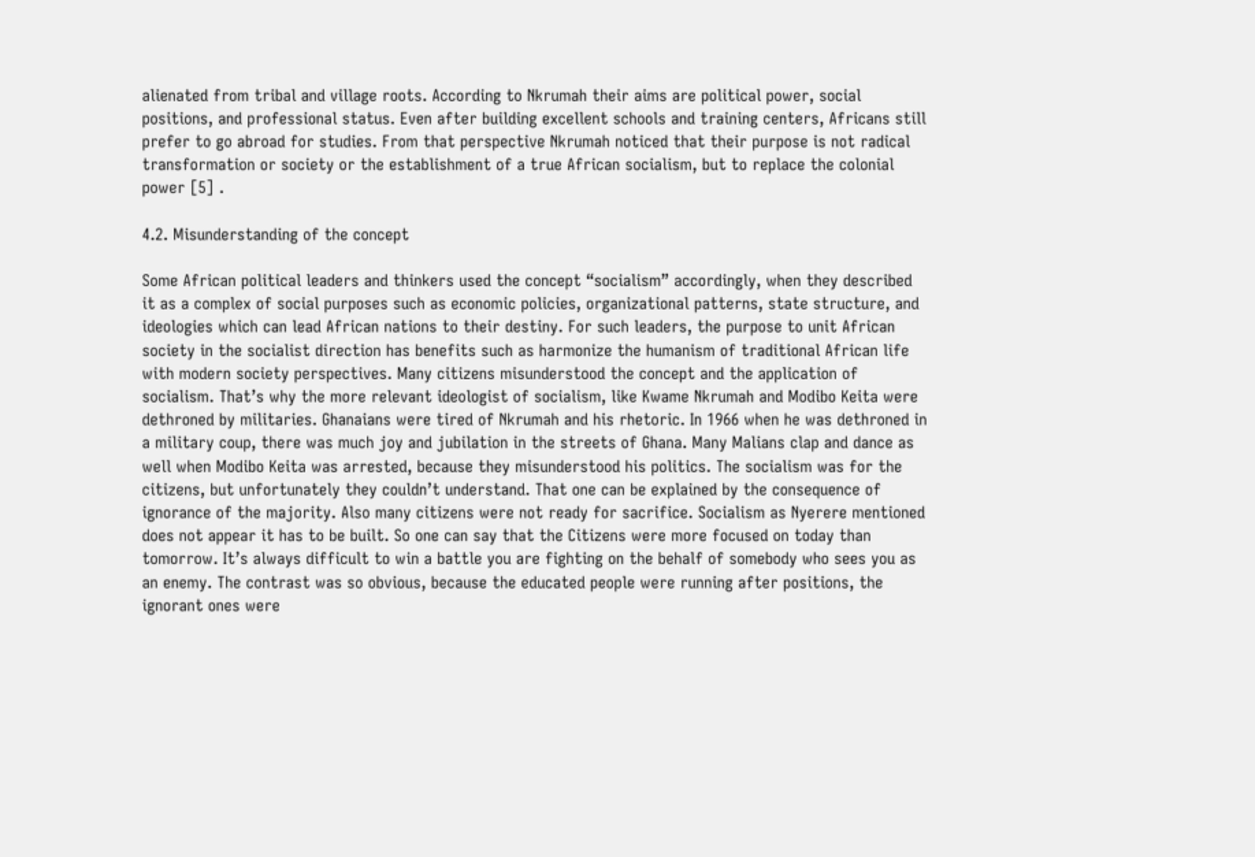alienated from tribal and village roots. According to Nkrumah their aims are political power, social positions, and professional status. Even after building excellent schools and training centers, Africans still prefer to go abroad for studies. From that perspective Nkrumah noticed that their purpose is not radical transformation or society or the establishment of a true African socialism, but to replace the colonial power [5] .

4.2. Misunderstanding of the concept

Some African political leaders and thinkers used the concept “socialism” accordingly, when they described it as a complex of social purposes such as economic policies, organizational patterns, state structure, and ideologies which can lead African nations to their destiny. For such leaders, the purpose to unit African society in the socialist direction has benefits such as harmonize the humanism of traditional African life with modern society perspectives. Many citizens misunderstood the concept and the application of socialism. That’s why the more relevant ideologist of socialism, like Kwame Nkrumah and Modibo Keita were dethroned by militaries. Ghanaians were tired of Nkrumah and his rhetoric. In 1966 when he was dethroned in a military coup, there was much joy and jubilation in the streets of Ghana. Many Malians clap and dance as well when Modibo Keita was arrested, because they misunderstood his politics. The socialism was for the citizens, but unfortunately they couldn’t understand. That one can be explained by the consequence of ignorance of the majority. Also many citizens were not ready for sacrifice. Socialism as Nyerere mentioned does not appear it has to be built. So one can say that the Citizens were more focused on today than tomorrow. It’s always difficult to win a battle you are fighting on the behalf of somebody who sees you as an enemy. The contrast was so obvious, because the educated people were running after positions, the ignorant ones were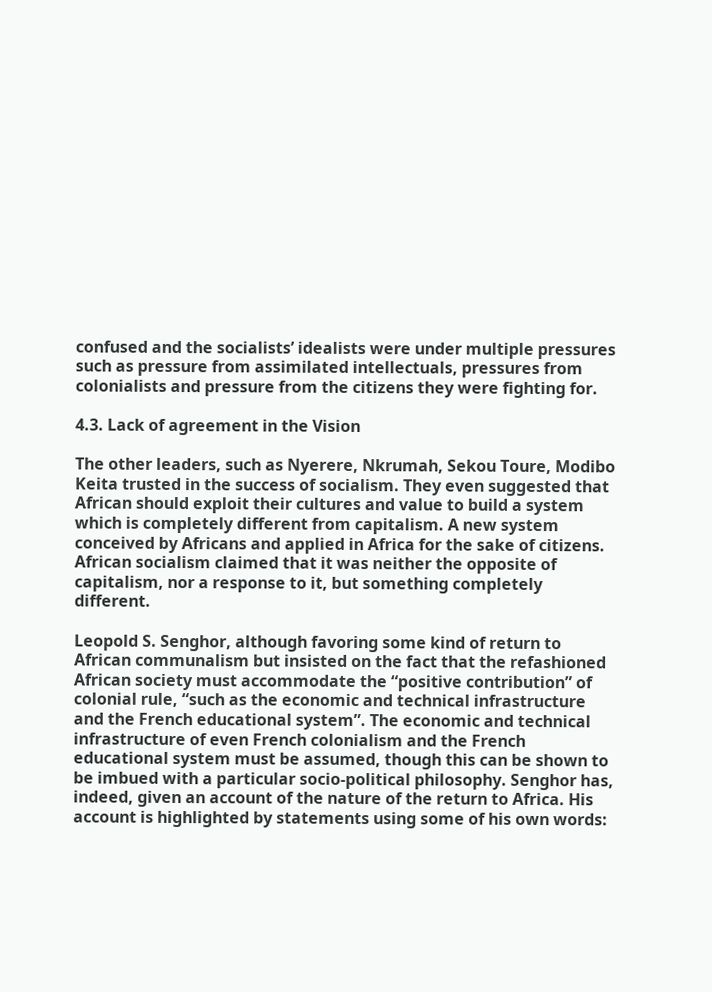confused and the socialists’ idealists were under multiple pressures such as pressure from assimilated intellectuals, pressures from colonialists and pressure from the citizens they were fighting for.

4.3. Lack of agreement in the Vision

The other leaders, such as Nyerere, Nkrumah, Sekou Toure, Modibo Keita trusted in the success of socialism. They even suggested that African should exploit their cultures and value to build a system which is completely different from capitalism. A new system conceived by Africans and applied in Africa for the sake of citizens. African socialism claimed that it was neither the opposite of capitalism, nor a response to it, but something completely different.

Leopold S. Senghor, although favoring some kind of return to African communalism but insisted on the fact that the refashioned African society must accommodate the “positive contribution” of colonial rule, “such as the economic and technical infrastructure and the French educational system”. The economic and technical infrastructure of even French colonialism and the French educational system must be assumed, though this can be shown to be imbued with a particular socio-political philosophy. Senghor has, indeed, given an account of the nature of the return to Africa. His account is highlighted by statements using some of his own words: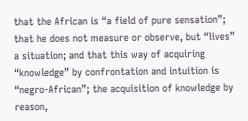that the African is “a field of pure sensation”; that he does not measure or observe, but “lives” a situation; and that this way of acquiring “knowledge” by confrontation and intuition is “negro-African”; the acquisition of knowledge by reason,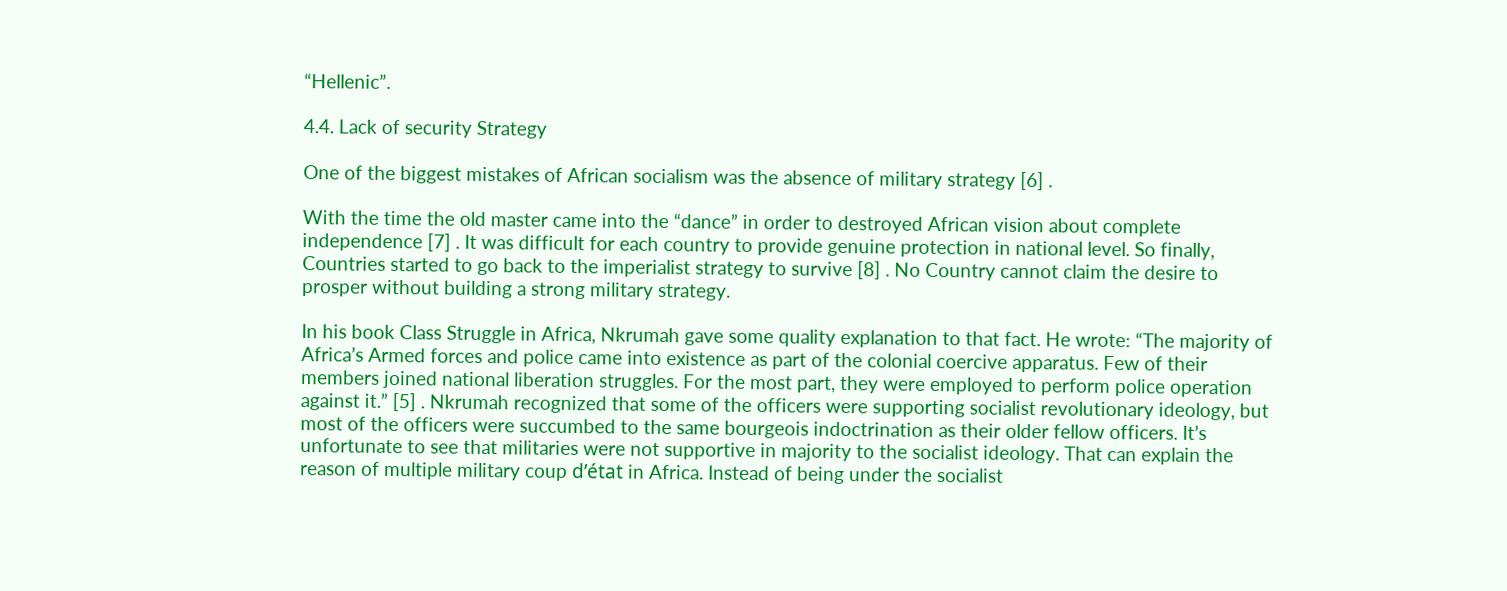“Hellenic”.

4.4. Lack of security Strategy

One of the biggest mistakes of African socialism was the absence of military strategy [6] .

With the time the old master came into the “dance” in order to destroyed African vision about complete independence [7] . It was difficult for each country to provide genuine protection in national level. So finally, Countries started to go back to the imperialist strategy to survive [8] . No Country cannot claim the desire to prosper without building a strong military strategy.

In his book Class Struggle in Africa, Nkrumah gave some quality explanation to that fact. He wrote: “The majority of Africa’s Armed forces and police came into existence as part of the colonial coercive apparatus. Few of their members joined national liberation struggles. For the most part, they were employed to perform police operation against it.” [5] . Nkrumah recognized that some of the officers were supporting socialist revolutionary ideology, but most of the officers were succumbed to the same bourgeois indoctrination as their older fellow officers. It’s unfortunate to see that militaries were not supportive in majority to the socialist ideology. That can explain the reason of multiple military coup d’état in Africa. Instead of being under the socialist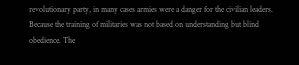revolutionary party, in many cases armies were a danger for the civilian leaders. Because the training of militaries was not based on understanding but blind obedience. The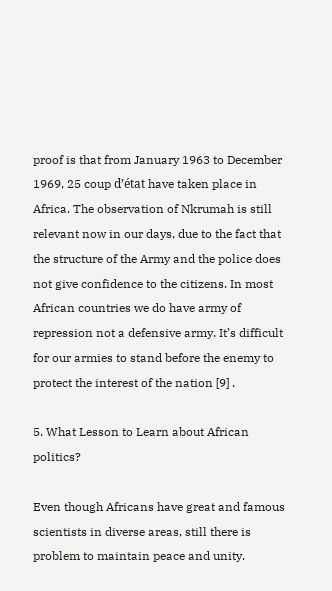proof is that from January 1963 to December 1969, 25 coup d’état have taken place in Africa. The observation of Nkrumah is still relevant now in our days, due to the fact that the structure of the Army and the police does not give confidence to the citizens. In most African countries we do have army of repression not a defensive army. It’s difficult for our armies to stand before the enemy to protect the interest of the nation [9] .

5. What Lesson to Learn about African politics?

Even though Africans have great and famous scientists in diverse areas, still there is problem to maintain peace and unity.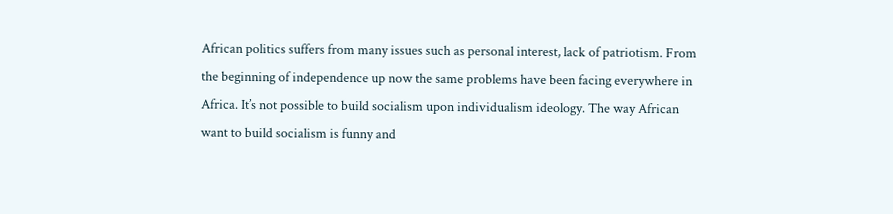African politics suffers from many issues such as personal interest, lack of patriotism. From the beginning of independence up now the same problems have been facing everywhere in Africa. It’s not possible to build socialism upon individualism ideology. The way African want to build socialism is funny and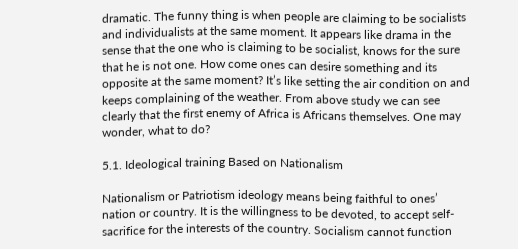dramatic. The funny thing is when people are claiming to be socialists and individualists at the same moment. It appears like drama in the sense that the one who is claiming to be socialist, knows for the sure that he is not one. How come ones can desire something and its opposite at the same moment? It’s like setting the air condition on and keeps complaining of the weather. From above study we can see clearly that the first enemy of Africa is Africans themselves. One may wonder, what to do?

5.1. Ideological training Based on Nationalism

Nationalism or Patriotism ideology means being faithful to ones’ nation or country. It is the willingness to be devoted, to accept self-sacrifice for the interests of the country. Socialism cannot function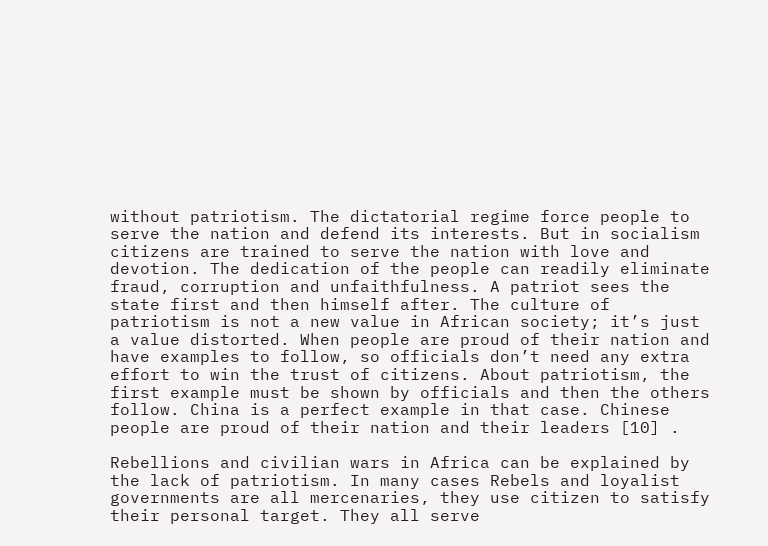without patriotism. The dictatorial regime force people to serve the nation and defend its interests. But in socialism citizens are trained to serve the nation with love and devotion. The dedication of the people can readily eliminate fraud, corruption and unfaithfulness. A patriot sees the state first and then himself after. The culture of patriotism is not a new value in African society; it’s just a value distorted. When people are proud of their nation and have examples to follow, so officials don’t need any extra effort to win the trust of citizens. About patriotism, the first example must be shown by officials and then the others follow. China is a perfect example in that case. Chinese people are proud of their nation and their leaders [10] .

Rebellions and civilian wars in Africa can be explained by the lack of patriotism. In many cases Rebels and loyalist governments are all mercenaries, they use citizen to satisfy their personal target. They all serve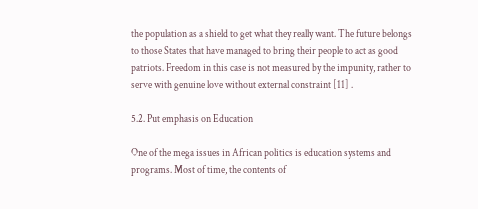the population as a shield to get what they really want. The future belongs to those States that have managed to bring their people to act as good patriots. Freedom in this case is not measured by the impunity, rather to serve with genuine love without external constraint [11] .

5.2. Put emphasis on Education

One of the mega issues in African politics is education systems and programs. Most of time, the contents of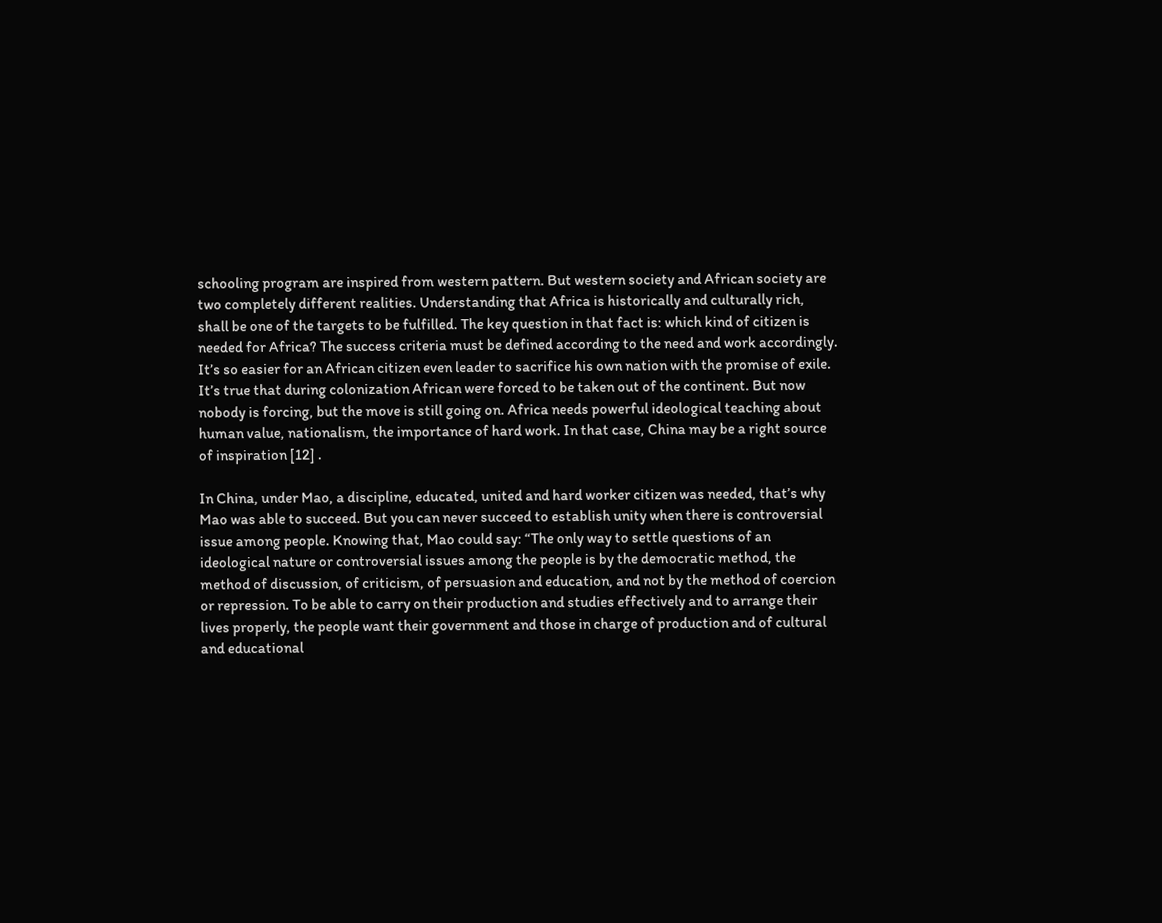schooling program are inspired from western pattern. But western society and African society are two completely different realities. Understanding that Africa is historically and culturally rich, shall be one of the targets to be fulfilled. The key question in that fact is: which kind of citizen is needed for Africa? The success criteria must be defined according to the need and work accordingly. It’s so easier for an African citizen even leader to sacrifice his own nation with the promise of exile. It’s true that during colonization African were forced to be taken out of the continent. But now nobody is forcing, but the move is still going on. Africa needs powerful ideological teaching about human value, nationalism, the importance of hard work. In that case, China may be a right source of inspiration [12] .

In China, under Mao, a discipline, educated, united and hard worker citizen was needed, that’s why Mao was able to succeed. But you can never succeed to establish unity when there is controversial issue among people. Knowing that, Mao could say: “The only way to settle questions of an ideological nature or controversial issues among the people is by the democratic method, the method of discussion, of criticism, of persuasion and education, and not by the method of coercion or repression. To be able to carry on their production and studies effectively and to arrange their lives properly, the people want their government and those in charge of production and of cultural and educational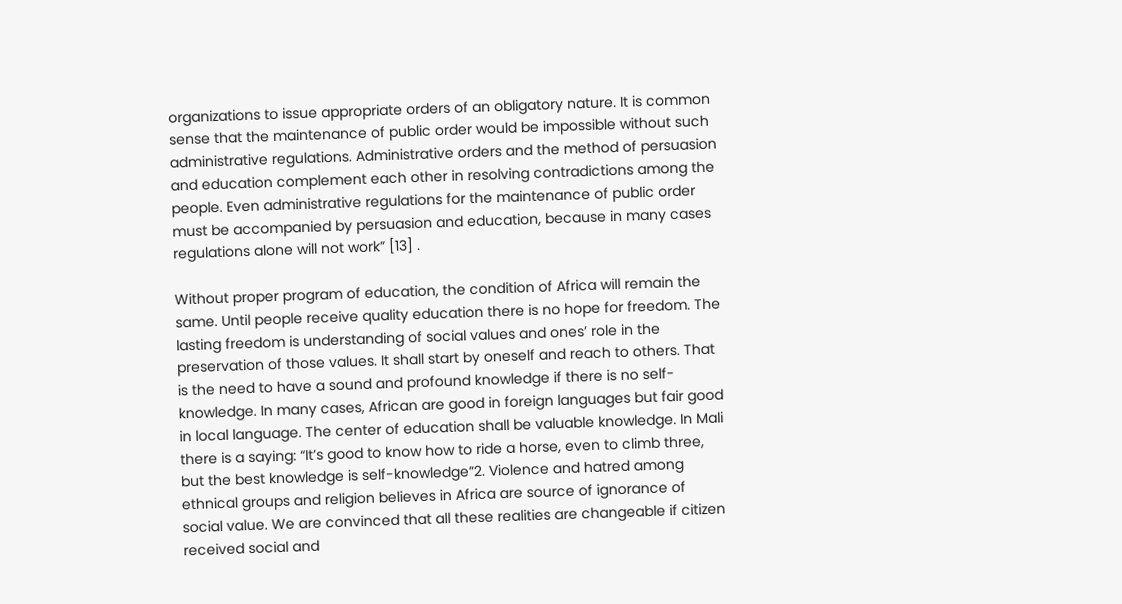organizations to issue appropriate orders of an obligatory nature. It is common sense that the maintenance of public order would be impossible without such administrative regulations. Administrative orders and the method of persuasion and education complement each other in resolving contradictions among the people. Even administrative regulations for the maintenance of public order must be accompanied by persuasion and education, because in many cases regulations alone will not work” [13] .

Without proper program of education, the condition of Africa will remain the same. Until people receive quality education there is no hope for freedom. The lasting freedom is understanding of social values and ones’ role in the preservation of those values. It shall start by oneself and reach to others. That is the need to have a sound and profound knowledge if there is no self-knowledge. In many cases, African are good in foreign languages but fair good in local language. The center of education shall be valuable knowledge. In Mali there is a saying: “It’s good to know how to ride a horse, even to climb three, but the best knowledge is self-knowledge”2. Violence and hatred among ethnical groups and religion believes in Africa are source of ignorance of social value. We are convinced that all these realities are changeable if citizen received social and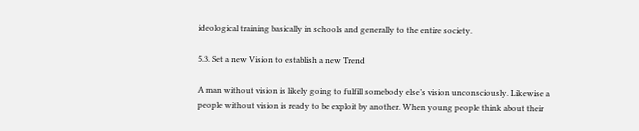ideological training basically in schools and generally to the entire society.

5.3. Set a new Vision to establish a new Trend

A man without vision is likely going to fulfill somebody else’s vision unconsciously. Likewise a people without vision is ready to be exploit by another. When young people think about their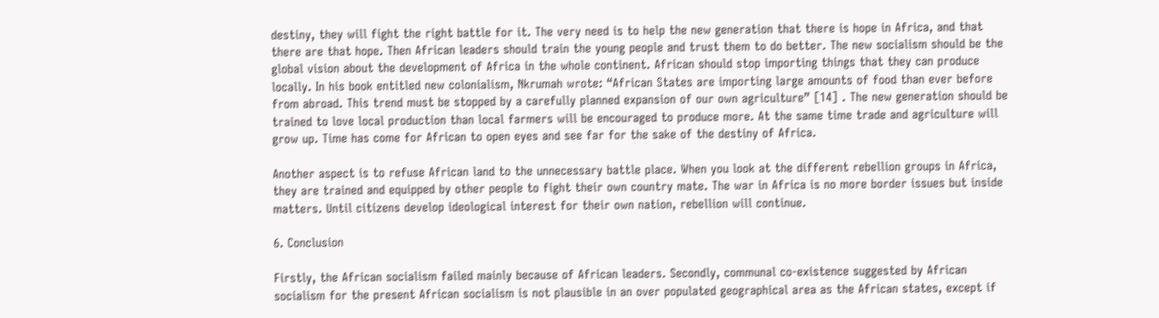destiny, they will fight the right battle for it. The very need is to help the new generation that there is hope in Africa, and that there are that hope. Then African leaders should train the young people and trust them to do better. The new socialism should be the global vision about the development of Africa in the whole continent. African should stop importing things that they can produce locally. In his book entitled new colonialism, Nkrumah wrote: “African States are importing large amounts of food than ever before from abroad. This trend must be stopped by a carefully planned expansion of our own agriculture” [14] . The new generation should be trained to love local production than local farmers will be encouraged to produce more. At the same time trade and agriculture will grow up. Time has come for African to open eyes and see far for the sake of the destiny of Africa.

Another aspect is to refuse African land to the unnecessary battle place. When you look at the different rebellion groups in Africa, they are trained and equipped by other people to fight their own country mate. The war in Africa is no more border issues but inside matters. Until citizens develop ideological interest for their own nation, rebellion will continue.

6. Conclusion

Firstly, the African socialism failed mainly because of African leaders. Secondly, communal co-existence suggested by African socialism for the present African socialism is not plausible in an over populated geographical area as the African states, except if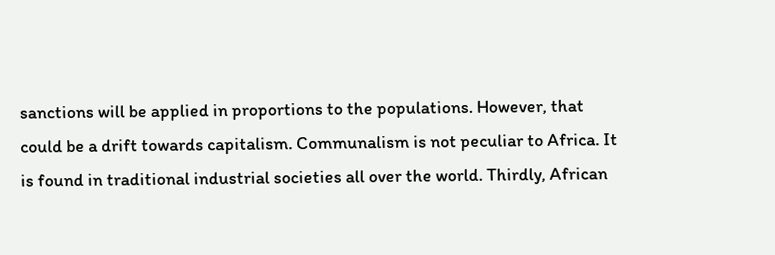sanctions will be applied in proportions to the populations. However, that could be a drift towards capitalism. Communalism is not peculiar to Africa. It is found in traditional industrial societies all over the world. Thirdly, African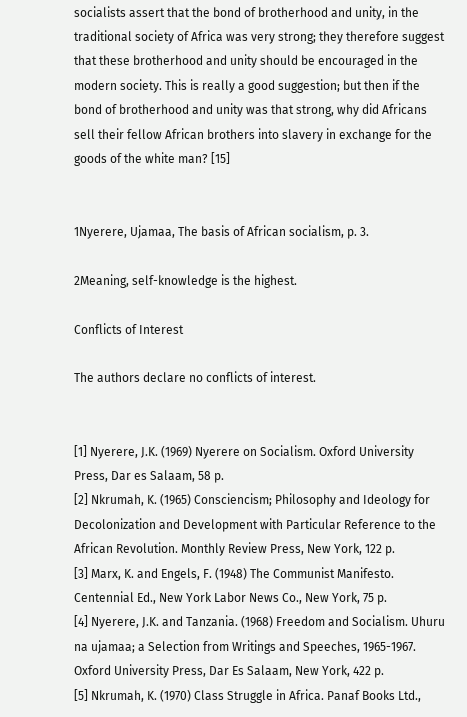socialists assert that the bond of brotherhood and unity, in the traditional society of Africa was very strong; they therefore suggest that these brotherhood and unity should be encouraged in the modern society. This is really a good suggestion; but then if the bond of brotherhood and unity was that strong, why did Africans sell their fellow African brothers into slavery in exchange for the goods of the white man? [15]


1Nyerere, Ujamaa, The basis of African socialism, p. 3.

2Meaning, self-knowledge is the highest.

Conflicts of Interest

The authors declare no conflicts of interest.


[1] Nyerere, J.K. (1969) Nyerere on Socialism. Oxford University Press, Dar es Salaam, 58 p.
[2] Nkrumah, K. (1965) Consciencism; Philosophy and Ideology for Decolonization and Development with Particular Reference to the African Revolution. Monthly Review Press, New York, 122 p.
[3] Marx, K. and Engels, F. (1948) The Communist Manifesto. Centennial Ed., New York Labor News Co., New York, 75 p.
[4] Nyerere, J.K. and Tanzania. (1968) Freedom and Socialism. Uhuru na ujamaa; a Selection from Writings and Speeches, 1965-1967. Oxford University Press, Dar Es Salaam, New York, 422 p.
[5] Nkrumah, K. (1970) Class Struggle in Africa. Panaf Books Ltd.,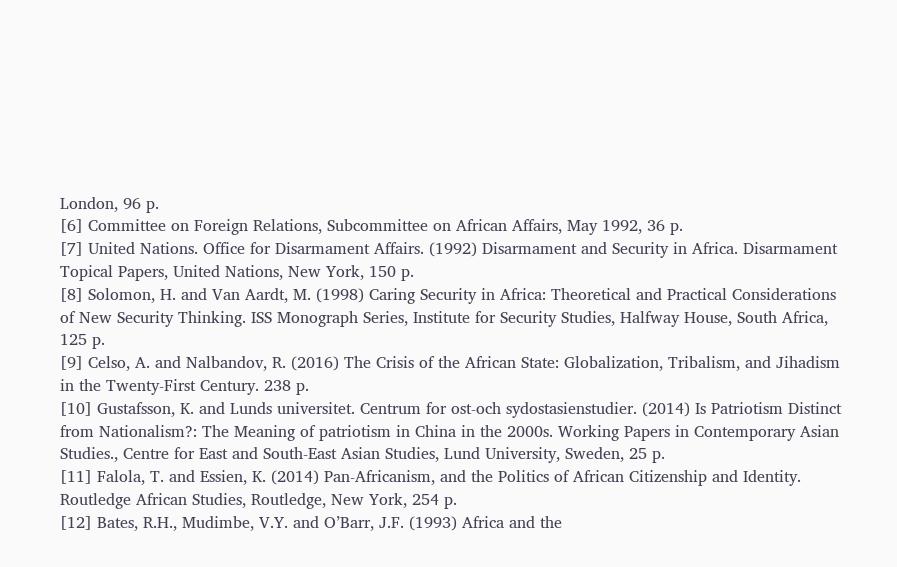London, 96 p.
[6] Committee on Foreign Relations, Subcommittee on African Affairs, May 1992, 36 p.
[7] United Nations. Office for Disarmament Affairs. (1992) Disarmament and Security in Africa. Disarmament Topical Papers, United Nations, New York, 150 p.
[8] Solomon, H. and Van Aardt, M. (1998) Caring Security in Africa: Theoretical and Practical Considerations of New Security Thinking. ISS Monograph Series, Institute for Security Studies, Halfway House, South Africa, 125 p.
[9] Celso, A. and Nalbandov, R. (2016) The Crisis of the African State: Globalization, Tribalism, and Jihadism in the Twenty-First Century. 238 p.
[10] Gustafsson, K. and Lunds universitet. Centrum for ost-och sydostasienstudier. (2014) Is Patriotism Distinct from Nationalism?: The Meaning of patriotism in China in the 2000s. Working Papers in Contemporary Asian Studies., Centre for East and South-East Asian Studies, Lund University, Sweden, 25 p.
[11] Falola, T. and Essien, K. (2014) Pan-Africanism, and the Politics of African Citizenship and Identity. Routledge African Studies, Routledge, New York, 254 p.
[12] Bates, R.H., Mudimbe, V.Y. and O’Barr, J.F. (1993) Africa and the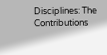Disciplines: The Contributions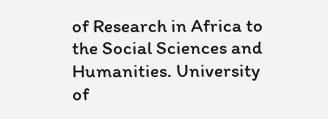of Research in Africa to the Social Sciences and Humanities. University of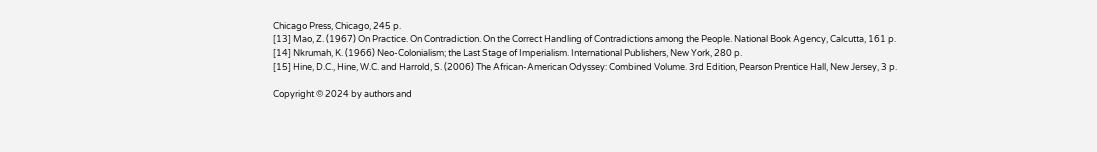Chicago Press, Chicago, 245 p.
[13] Mao, Z. (1967) On Practice. On Contradiction. On the Correct Handling of Contradictions among the People. National Book Agency, Calcutta, 161 p.
[14] Nkrumah, K. (1966) Neo-Colonialism; the Last Stage of Imperialism. International Publishers, New York, 280 p.
[15] Hine, D.C., Hine, W.C. and Harrold, S. (2006) The African-American Odyssey: Combined Volume. 3rd Edition, Pearson Prentice Hall, New Jersey, 3 p.

Copyright © 2024 by authors and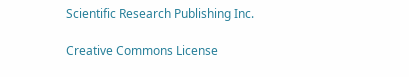Scientific Research Publishing Inc.

Creative Commons License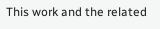This work and the related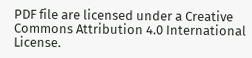PDF file are licensed under a Creative Commons Attribution 4.0 International License.